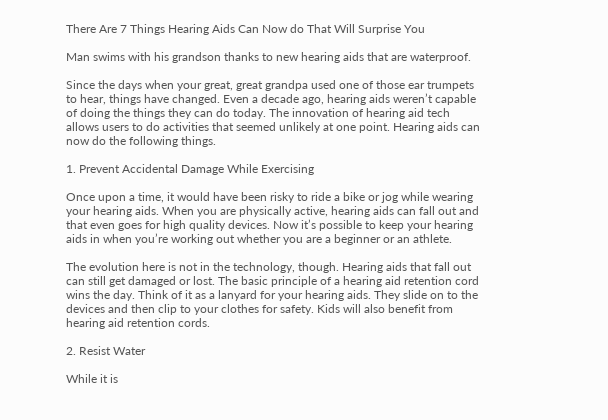There Are 7 Things Hearing Aids Can Now do That Will Surprise You

Man swims with his grandson thanks to new hearing aids that are waterproof.

Since the days when your great, great grandpa used one of those ear trumpets to hear, things have changed. Even a decade ago, hearing aids weren’t capable of doing the things they can do today. The innovation of hearing aid tech allows users to do activities that seemed unlikely at one point. Hearing aids can now do the following things.

1. Prevent Accidental Damage While Exercising

Once upon a time, it would have been risky to ride a bike or jog while wearing your hearing aids. When you are physically active, hearing aids can fall out and that even goes for high quality devices. Now it’s possible to keep your hearing aids in when you’re working out whether you are a beginner or an athlete.

The evolution here is not in the technology, though. Hearing aids that fall out can still get damaged or lost. The basic principle of a hearing aid retention cord wins the day. Think of it as a lanyard for your hearing aids. They slide on to the devices and then clip to your clothes for safety. Kids will also benefit from hearing aid retention cords.

2. Resist Water

While it is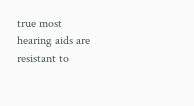true most hearing aids are resistant to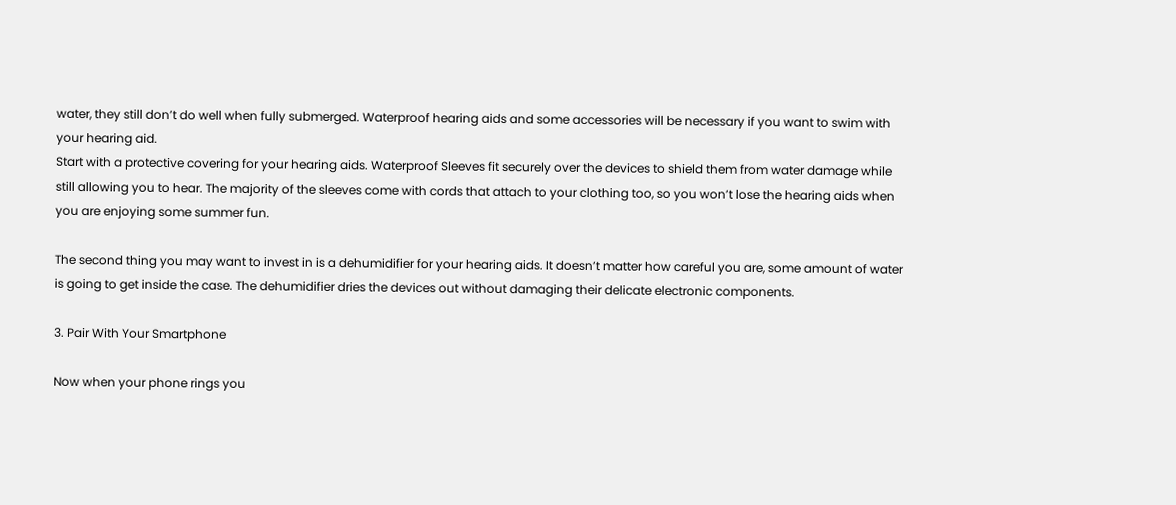water, they still don’t do well when fully submerged. Waterproof hearing aids and some accessories will be necessary if you want to swim with your hearing aid.
Start with a protective covering for your hearing aids. Waterproof Sleeves fit securely over the devices to shield them from water damage while still allowing you to hear. The majority of the sleeves come with cords that attach to your clothing too, so you won’t lose the hearing aids when you are enjoying some summer fun.

The second thing you may want to invest in is a dehumidifier for your hearing aids. It doesn’t matter how careful you are, some amount of water is going to get inside the case. The dehumidifier dries the devices out without damaging their delicate electronic components.

3. Pair With Your Smartphone

Now when your phone rings you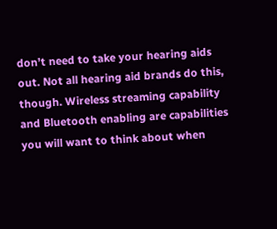don’t need to take your hearing aids out. Not all hearing aid brands do this, though. Wireless streaming capability and Bluetooth enabling are capabilities you will want to think about when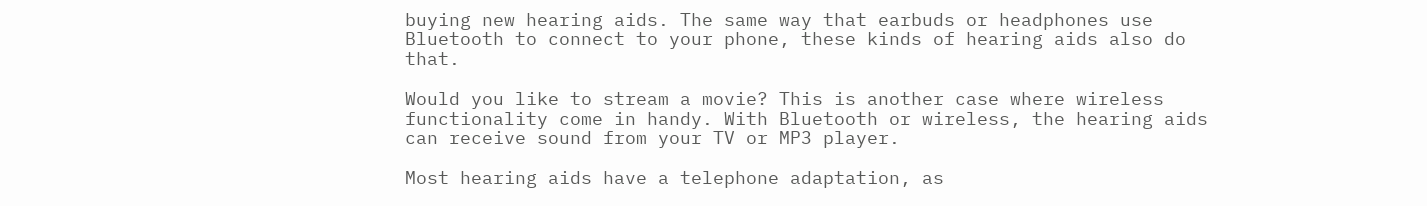buying new hearing aids. The same way that earbuds or headphones use Bluetooth to connect to your phone, these kinds of hearing aids also do that.

Would you like to stream a movie? This is another case where wireless functionality come in handy. With Bluetooth or wireless, the hearing aids can receive sound from your TV or MP3 player.

Most hearing aids have a telephone adaptation, as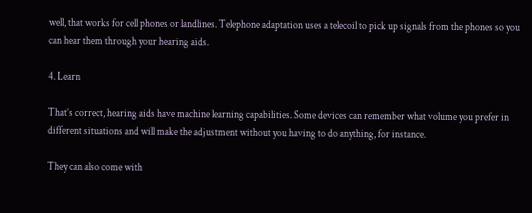well, that works for cell phones or landlines. Telephone adaptation uses a telecoil to pick up signals from the phones so you can hear them through your hearing aids.

4. Learn

That’s correct, hearing aids have machine learning capabilities. Some devices can remember what volume you prefer in different situations and will make the adjustment without you having to do anything, for instance.

They can also come with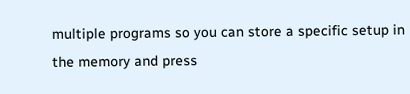multiple programs so you can store a specific setup in the memory and press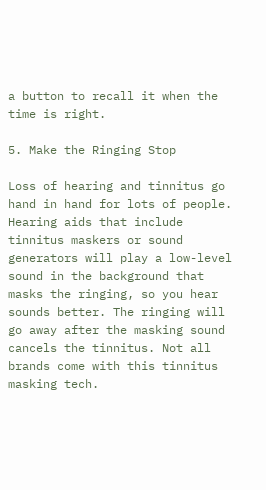a button to recall it when the time is right.

5. Make the Ringing Stop

Loss of hearing and tinnitus go hand in hand for lots of people. Hearing aids that include tinnitus maskers or sound generators will play a low-level sound in the background that masks the ringing, so you hear sounds better. The ringing will go away after the masking sound cancels the tinnitus. Not all brands come with this tinnitus masking tech.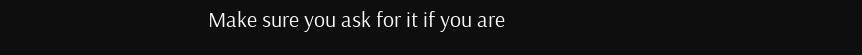Make sure you ask for it if you are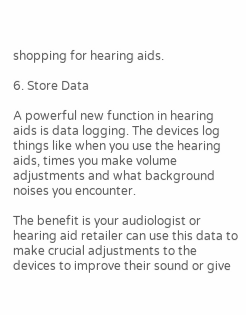shopping for hearing aids.

6. Store Data

A powerful new function in hearing aids is data logging. The devices log things like when you use the hearing aids, times you make volume adjustments and what background noises you encounter.

The benefit is your audiologist or hearing aid retailer can use this data to make crucial adjustments to the devices to improve their sound or give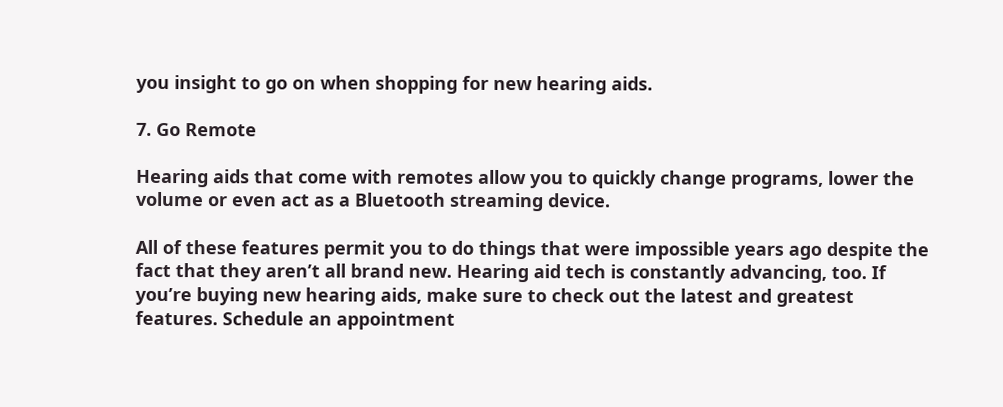you insight to go on when shopping for new hearing aids.

7. Go Remote

Hearing aids that come with remotes allow you to quickly change programs, lower the volume or even act as a Bluetooth streaming device.

All of these features permit you to do things that were impossible years ago despite the fact that they aren’t all brand new. Hearing aid tech is constantly advancing, too. If you’re buying new hearing aids, make sure to check out the latest and greatest features. Schedule an appointment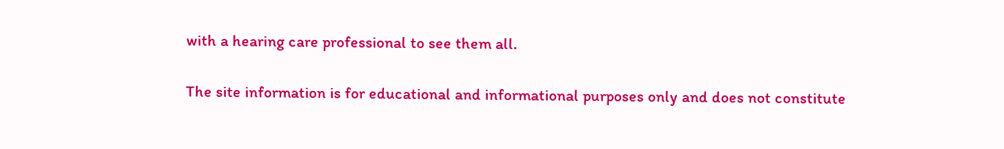with a hearing care professional to see them all.

The site information is for educational and informational purposes only and does not constitute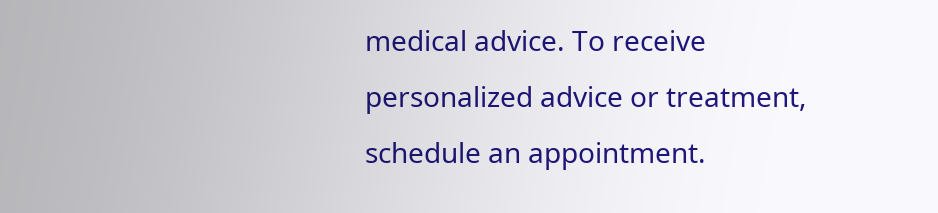medical advice. To receive personalized advice or treatment, schedule an appointment.